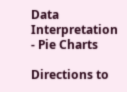Data Interpretation - Pie Charts

Directions to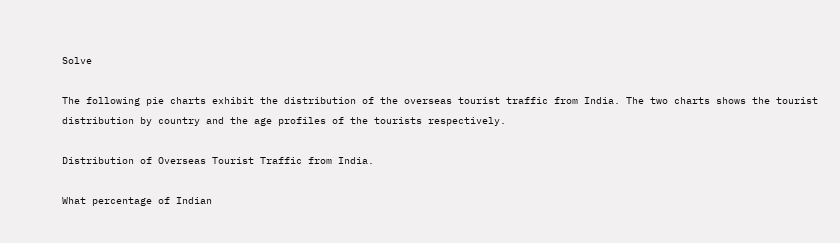Solve

The following pie charts exhibit the distribution of the overseas tourist traffic from India. The two charts shows the tourist distribution by country and the age profiles of the tourists respectively.

Distribution of Overseas Tourist Traffic from India.

What percentage of Indian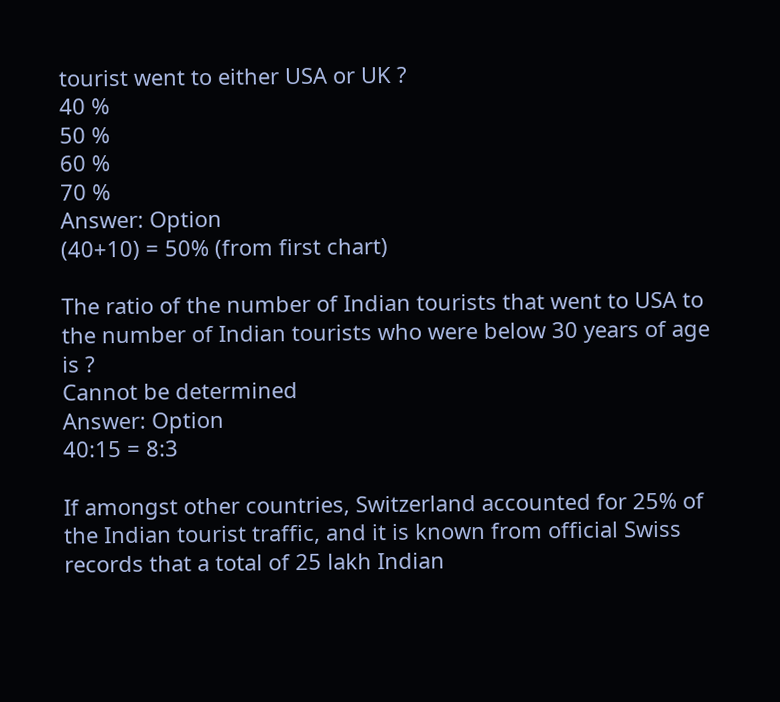tourist went to either USA or UK ?
40 %
50 %
60 %
70 %
Answer: Option
(40+10) = 50% (from first chart)

The ratio of the number of Indian tourists that went to USA to the number of Indian tourists who were below 30 years of age is ?
Cannot be determined
Answer: Option
40:15 = 8:3

If amongst other countries, Switzerland accounted for 25% of the Indian tourist traffic, and it is known from official Swiss records that a total of 25 lakh Indian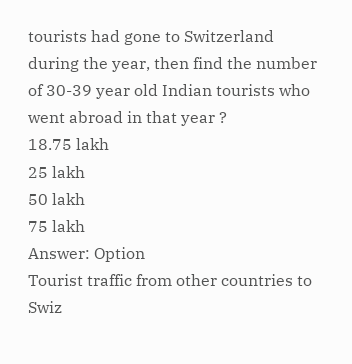tourists had gone to Switzerland during the year, then find the number of 30-39 year old Indian tourists who went abroad in that year ?
18.75 lakh
25 lakh
50 lakh
75 lakh
Answer: Option
Tourist traffic from other countries to Swiz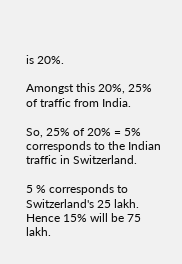is 20%.

Amongst this 20%, 25% of traffic from India.

So, 25% of 20% = 5% corresponds to the Indian traffic in Switzerland.

5 % corresponds to Switzerland's 25 lakh. Hence 15% will be 75 lakh.